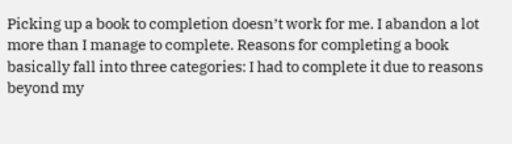Picking up a book to completion doesn’t work for me. I abandon a lot more than I manage to complete. Reasons for completing a book basically fall into three categories: I had to complete it due to reasons beyond my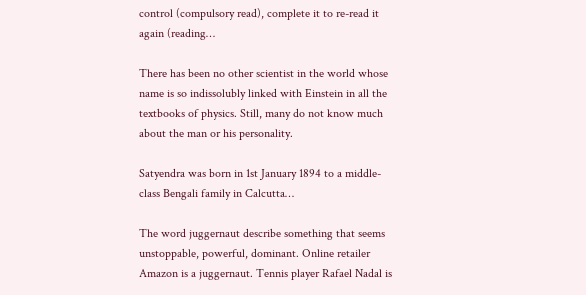control (compulsory read), complete it to re-read it again (reading…

There has been no other scientist in the world whose name is so indissolubly linked with Einstein in all the textbooks of physics. Still, many do not know much about the man or his personality.

Satyendra was born in 1st January 1894 to a middle-class Bengali family in Calcutta…

The word juggernaut describe something that seems unstoppable, powerful, dominant. Online retailer Amazon is a juggernaut. Tennis player Rafael Nadal is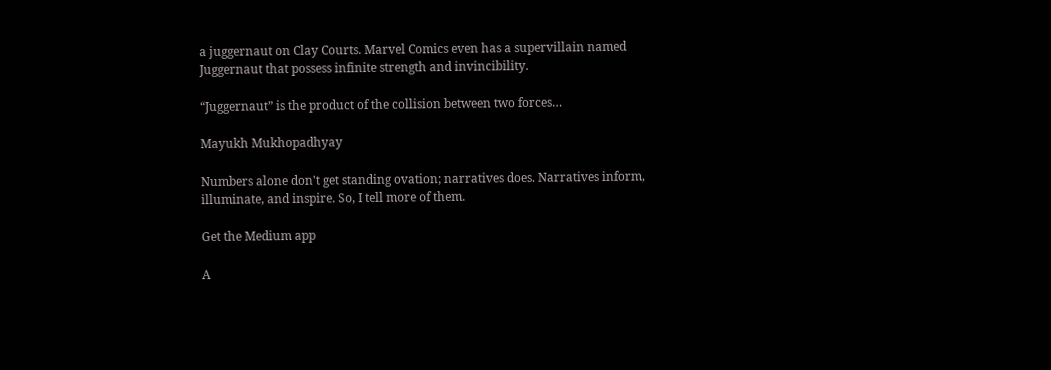a juggernaut on Clay Courts. Marvel Comics even has a supervillain named Juggernaut that possess infinite strength and invincibility.

“Juggernaut” is the product of the collision between two forces…

Mayukh Mukhopadhyay

Numbers alone don't get standing ovation; narratives does. Narratives inform, illuminate, and inspire. So, I tell more of them.

Get the Medium app

A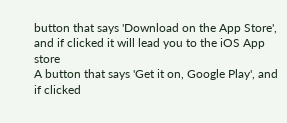button that says 'Download on the App Store', and if clicked it will lead you to the iOS App store
A button that says 'Get it on, Google Play', and if clicked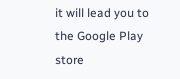it will lead you to the Google Play store